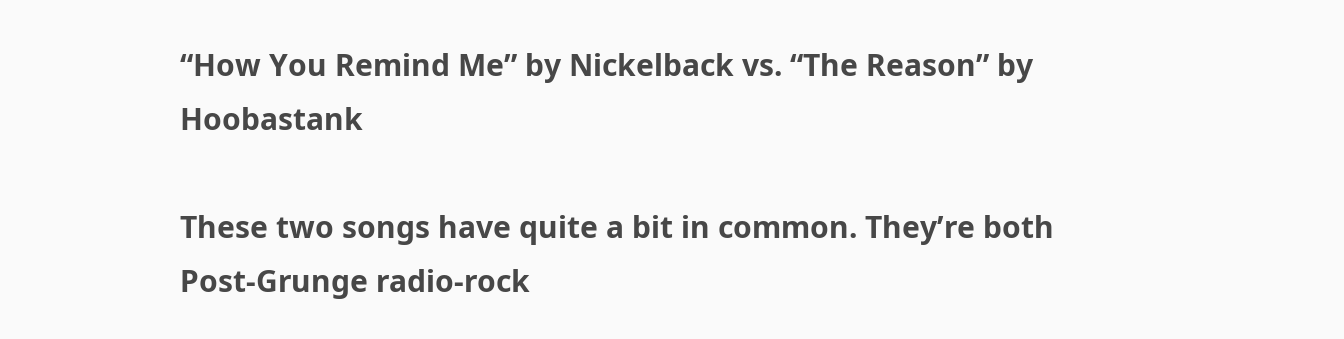“How You Remind Me” by Nickelback vs. “The Reason” by Hoobastank

These two songs have quite a bit in common. They’re both Post-Grunge radio-rock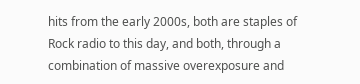hits from the early 2000s, both are staples of Rock radio to this day, and both, through a combination of massive overexposure and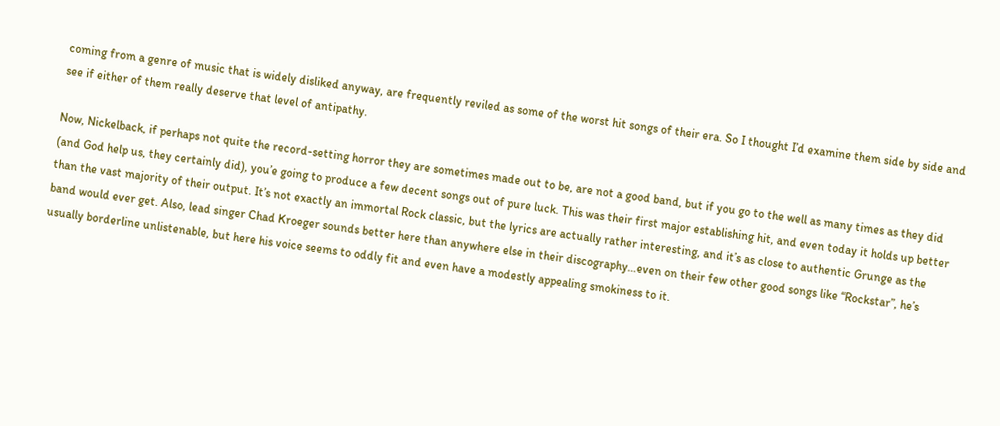coming from a genre of music that is widely disliked anyway, are frequently reviled as some of the worst hit songs of their era. So I thought I’d examine them side by side and see if either of them really deserve that level of antipathy.

Now, Nickelback, if perhaps not quite the record-setting horror they are sometimes made out to be, are not a good band, but if you go to the well as many times as they did (and God help us, they certainly did), you’e going to produce a few decent songs out of pure luck. This was their first major establishing hit, and even today it holds up better than the vast majority of their output. It’s not exactly an immortal Rock classic, but the lyrics are actually rather interesting, and it’s as close to authentic Grunge as the band would ever get. Also, lead singer Chad Kroeger sounds better here than anywhere else in their discography…even on their few other good songs like “Rockstar”, he’s usually borderline unlistenable, but here his voice seems to oddly fit and even have a modestly appealing smokiness to it.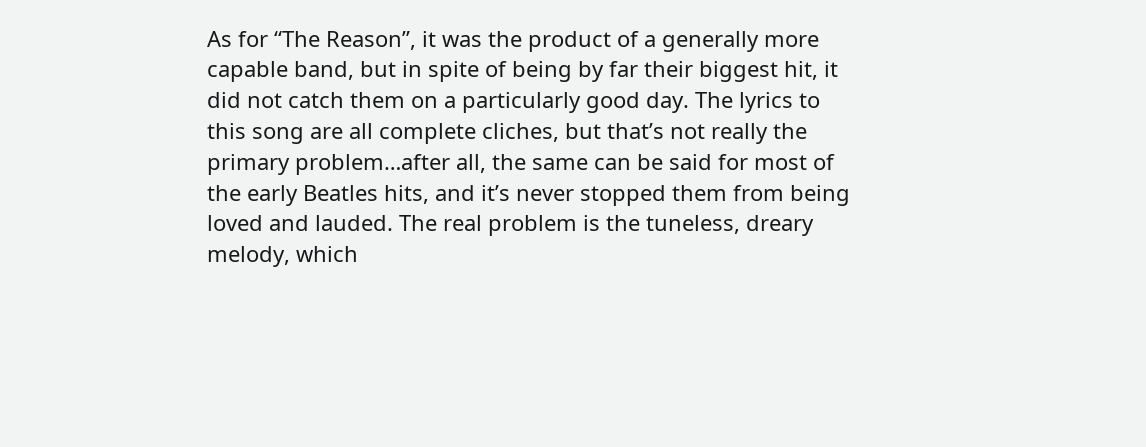As for “The Reason”, it was the product of a generally more capable band, but in spite of being by far their biggest hit, it did not catch them on a particularly good day. The lyrics to this song are all complete cliches, but that’s not really the primary problem…after all, the same can be said for most of the early Beatles hits, and it’s never stopped them from being loved and lauded. The real problem is the tuneless, dreary melody, which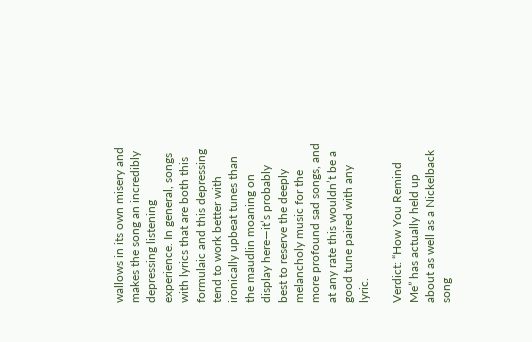wallows in its own misery and makes the song an incredibly depressing listening experience. In general, songs with lyrics that are both this formulaic and this depressing tend to work better with ironically upbeat tunes than the maudlin moaning on display here—it’s probably best to reserve the deeply melancholy music for the more profound sad songs, and at any rate this wouldn’t be a good tune paired with any lyric.

Verdict: “How You Remind Me” has actually held up about as well as a Nickelback song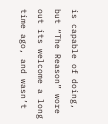is capable of doing, but “The Reason” wore out its welcome a long time ago, and wasn’t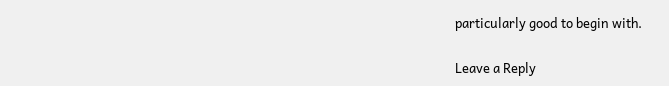particularly good to begin with.

Leave a Reply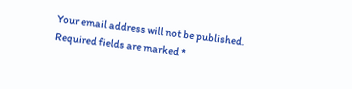Your email address will not be published. Required fields are marked *